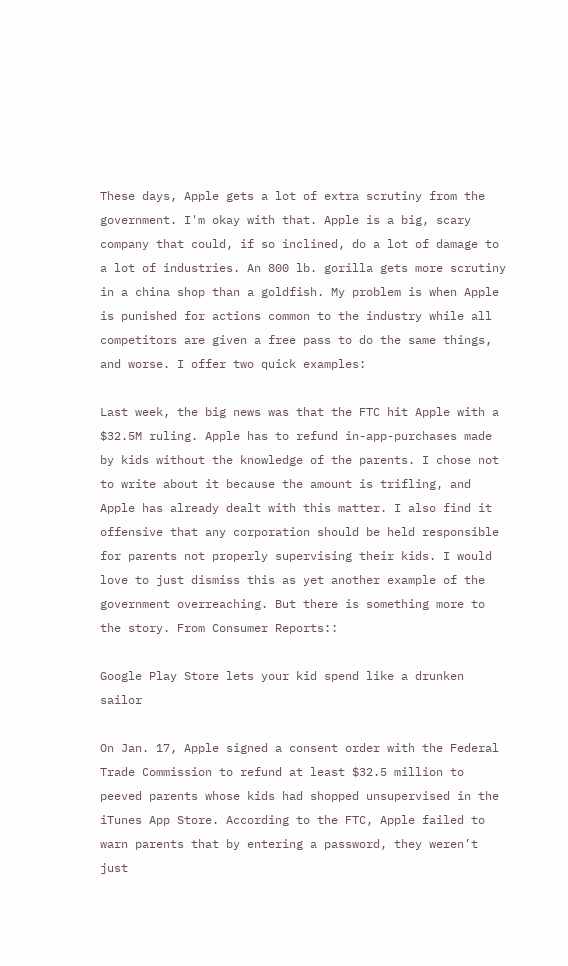These days, Apple gets a lot of extra scrutiny from the government. I'm okay with that. Apple is a big, scary company that could, if so inclined, do a lot of damage to a lot of industries. An 800 lb. gorilla gets more scrutiny in a china shop than a goldfish. My problem is when Apple is punished for actions common to the industry while all competitors are given a free pass to do the same things, and worse. I offer two quick examples:

Last week, the big news was that the FTC hit Apple with a $32.5M ruling. Apple has to refund in-app-purchases made by kids without the knowledge of the parents. I chose not to write about it because the amount is trifling, and Apple has already dealt with this matter. I also find it offensive that any corporation should be held responsible for parents not properly supervising their kids. I would love to just dismiss this as yet another example of the government overreaching. But there is something more to the story. From Consumer Reports::

Google Play Store lets your kid spend like a drunken sailor

On Jan. 17, Apple signed a consent order with the Federal Trade Commission to refund at least $32.5 million to peeved parents whose kids had shopped unsupervised in the iTunes App Store. According to the FTC, Apple failed to warn parents that by entering a password, they weren’t just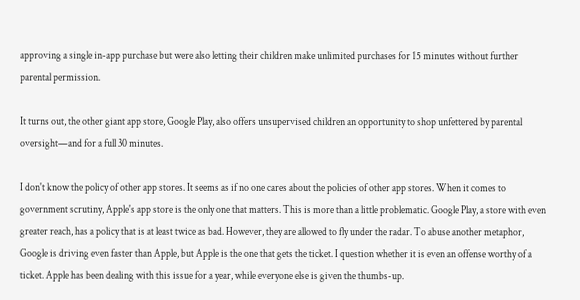approving a single in-app purchase but were also letting their children make unlimited purchases for 15 minutes without further parental permission.

It turns out, the other giant app store, Google Play, also offers unsupervised children an opportunity to shop unfettered by parental oversight—and for a full 30 minutes.

I don't know the policy of other app stores. It seems as if no one cares about the policies of other app stores. When it comes to government scrutiny, Apple's app store is the only one that matters. This is more than a little problematic. Google Play, a store with even greater reach, has a policy that is at least twice as bad. However, they are allowed to fly under the radar. To abuse another metaphor, Google is driving even faster than Apple, but Apple is the one that gets the ticket. I question whether it is even an offense worthy of a ticket. Apple has been dealing with this issue for a year, while everyone else is given the thumbs-up.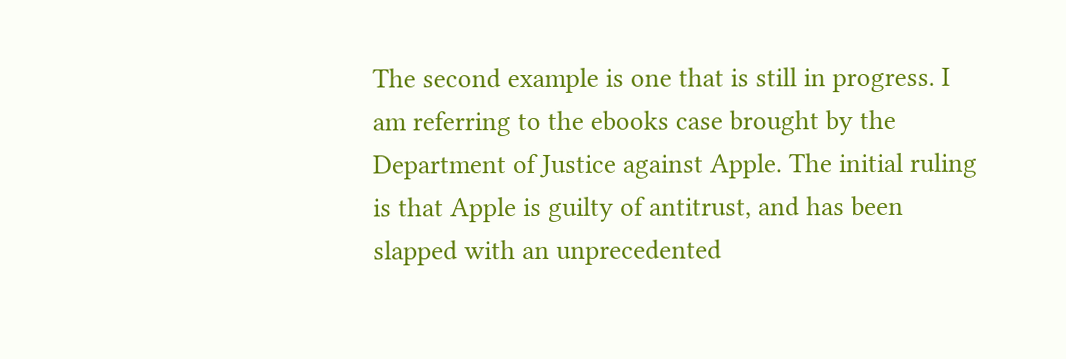The second example is one that is still in progress. I am referring to the ebooks case brought by the Department of Justice against Apple. The initial ruling is that Apple is guilty of antitrust, and has been slapped with an unprecedented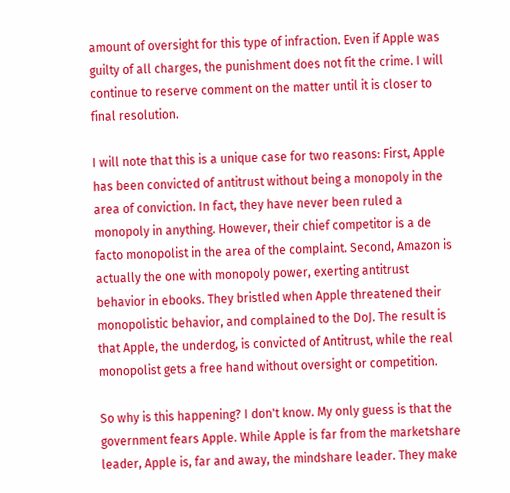amount of oversight for this type of infraction. Even if Apple was guilty of all charges, the punishment does not fit the crime. I will continue to reserve comment on the matter until it is closer to final resolution.

I will note that this is a unique case for two reasons: First, Apple has been convicted of antitrust without being a monopoly in the area of conviction. In fact, they have never been ruled a monopoly in anything. However, their chief competitor is a de facto monopolist in the area of the complaint. Second, Amazon is actually the one with monopoly power, exerting antitrust behavior in ebooks. They bristled when Apple threatened their monopolistic behavior, and complained to the DoJ. The result is that Apple, the underdog, is convicted of Antitrust, while the real monopolist gets a free hand without oversight or competition.

So why is this happening? I don't know. My only guess is that the government fears Apple. While Apple is far from the marketshare leader, Apple is, far and away, the mindshare leader. They make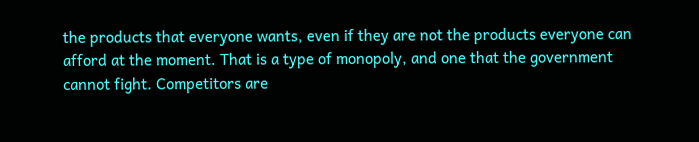the products that everyone wants, even if they are not the products everyone can afford at the moment. That is a type of monopoly, and one that the government cannot fight. Competitors are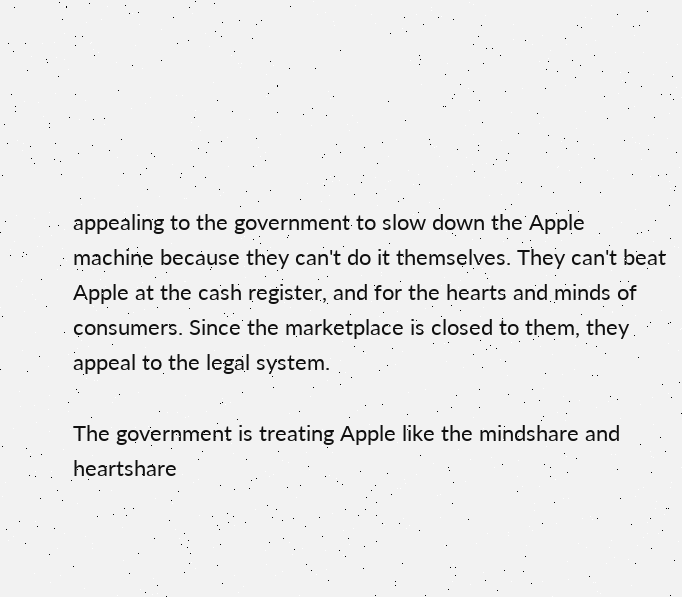appealing to the government to slow down the Apple machine because they can't do it themselves. They can't beat Apple at the cash register, and for the hearts and minds of consumers. Since the marketplace is closed to them, they appeal to the legal system.

The government is treating Apple like the mindshare and heartshare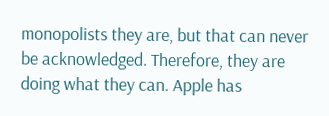monopolists they are, but that can never be acknowledged. Therefore, they are doing what they can. Apple has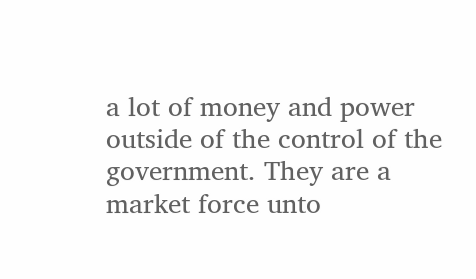a lot of money and power outside of the control of the government. They are a market force unto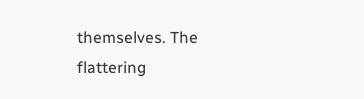themselves. The flattering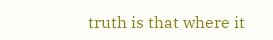truth is that where it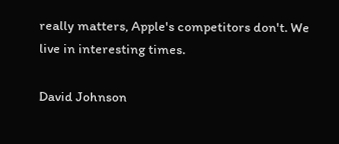really matters, Apple's competitors don't. We live in interesting times.

David Johnson